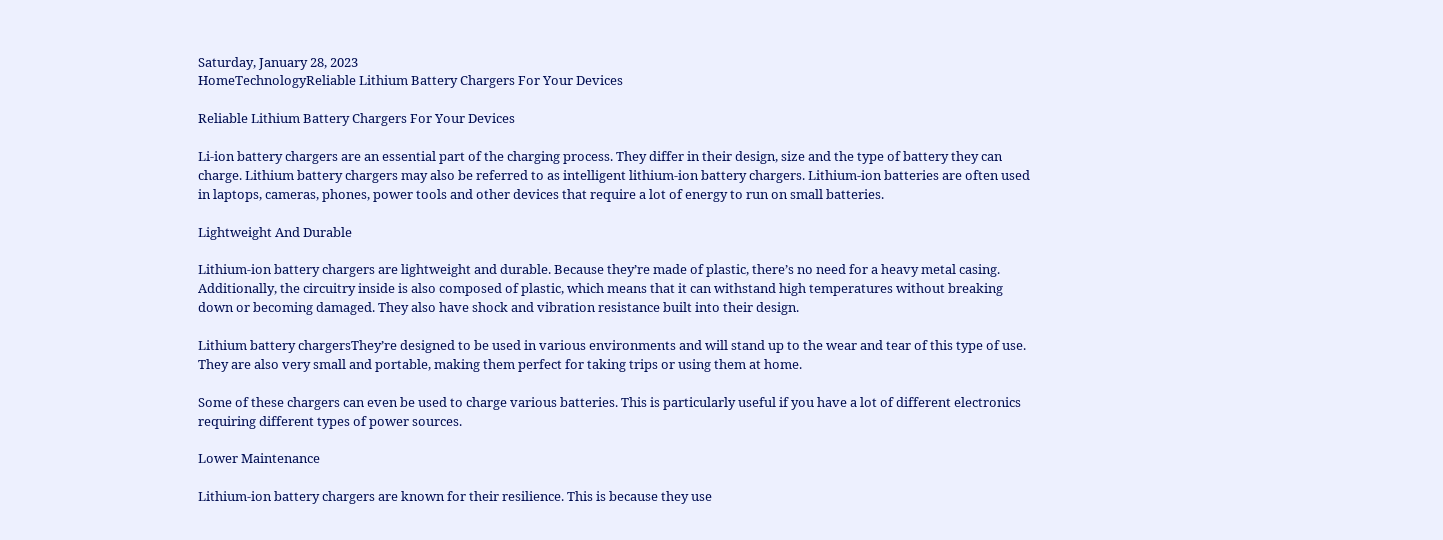Saturday, January 28, 2023
HomeTechnologyReliable Lithium Battery Chargers For Your Devices

Reliable Lithium Battery Chargers For Your Devices

Li-ion battery chargers are an essential part of the charging process. They differ in their design, size and the type of battery they can charge. Lithium battery chargers may also be referred to as intelligent lithium-ion battery chargers. Lithium-ion batteries are often used in laptops, cameras, phones, power tools and other devices that require a lot of energy to run on small batteries.

Lightweight And Durable

Lithium-ion battery chargers are lightweight and durable. Because they’re made of plastic, there’s no need for a heavy metal casing. Additionally, the circuitry inside is also composed of plastic, which means that it can withstand high temperatures without breaking down or becoming damaged. They also have shock and vibration resistance built into their design.

Lithium battery chargersThey’re designed to be used in various environments and will stand up to the wear and tear of this type of use. They are also very small and portable, making them perfect for taking trips or using them at home.

Some of these chargers can even be used to charge various batteries. This is particularly useful if you have a lot of different electronics requiring different types of power sources.

Lower Maintenance

Lithium-ion battery chargers are known for their resilience. This is because they use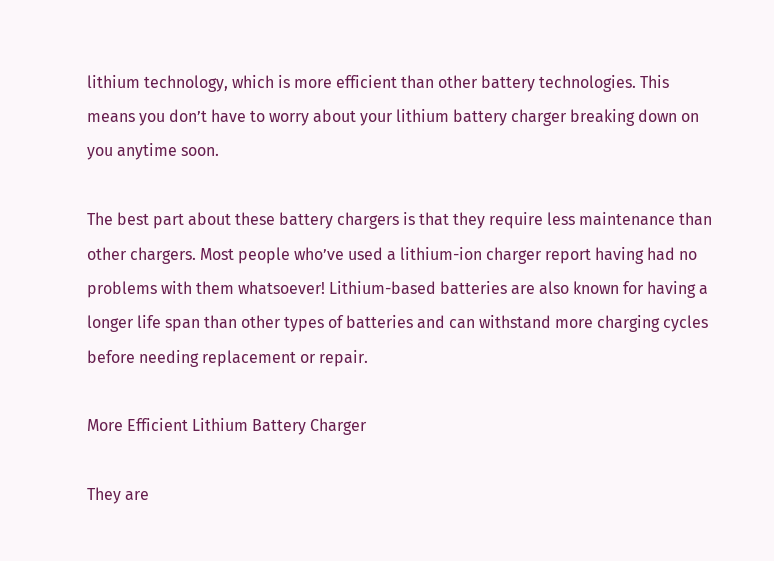lithium technology, which is more efficient than other battery technologies. This means you don’t have to worry about your lithium battery charger breaking down on you anytime soon.

The best part about these battery chargers is that they require less maintenance than other chargers. Most people who’ve used a lithium-ion charger report having had no problems with them whatsoever! Lithium-based batteries are also known for having a longer life span than other types of batteries and can withstand more charging cycles before needing replacement or repair.

More Efficient Lithium Battery Charger

They are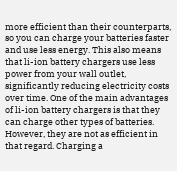more efficient than their counterparts, so you can charge your batteries faster and use less energy. This also means that li-ion battery chargers use less power from your wall outlet, significantly reducing electricity costs over time. One of the main advantages of li-ion battery chargers is that they can charge other types of batteries. However, they are not as efficient in that regard. Charging a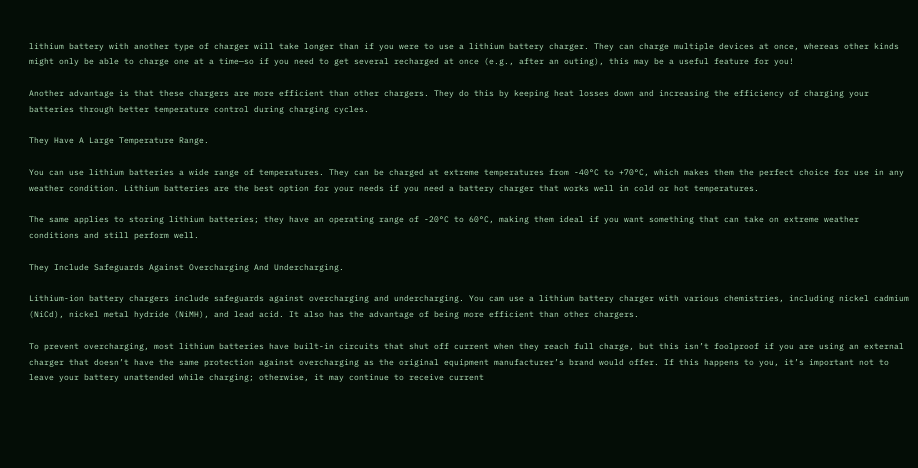lithium battery with another type of charger will take longer than if you were to use a lithium battery charger. They can charge multiple devices at once, whereas other kinds might only be able to charge one at a time—so if you need to get several recharged at once (e.g., after an outing), this may be a useful feature for you!

Another advantage is that these chargers are more efficient than other chargers. They do this by keeping heat losses down and increasing the efficiency of charging your batteries through better temperature control during charging cycles.

They Have A Large Temperature Range.

You can use lithium batteries a wide range of temperatures. They can be charged at extreme temperatures from -40°C to +70°C, which makes them the perfect choice for use in any weather condition. Lithium batteries are the best option for your needs if you need a battery charger that works well in cold or hot temperatures.

The same applies to storing lithium batteries; they have an operating range of -20°C to 60°C, making them ideal if you want something that can take on extreme weather conditions and still perform well.

They Include Safeguards Against Overcharging And Undercharging.

Lithium-ion battery chargers include safeguards against overcharging and undercharging. You cam use a lithium battery charger with various chemistries, including nickel cadmium (NiCd), nickel metal hydride (NiMH), and lead acid. It also has the advantage of being more efficient than other chargers.

To prevent overcharging, most lithium batteries have built-in circuits that shut off current when they reach full charge, but this isn’t foolproof if you are using an external charger that doesn’t have the same protection against overcharging as the original equipment manufacturer’s brand would offer. If this happens to you, it’s important not to leave your battery unattended while charging; otherwise, it may continue to receive current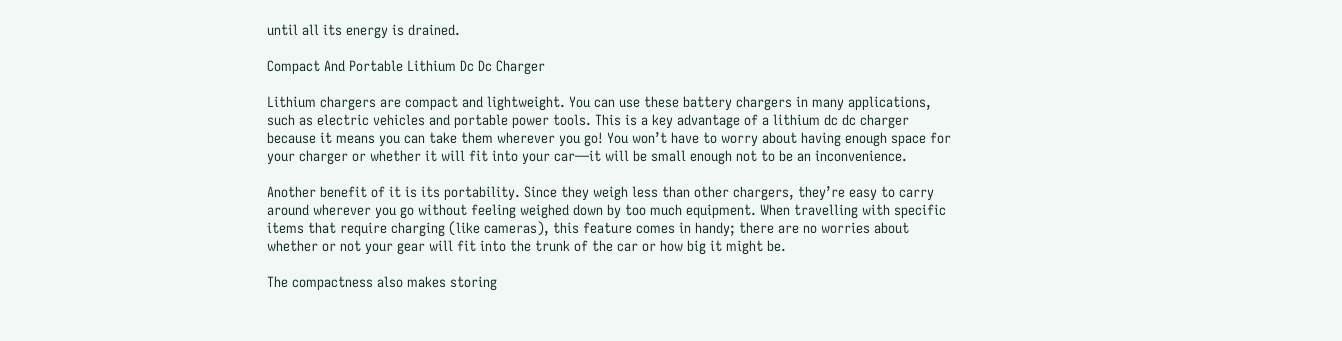until all its energy is drained.

Compact And Portable Lithium Dc Dc Charger

Lithium chargers are compact and lightweight. You can use these battery chargers in many applications, such as electric vehicles and portable power tools. This is a key advantage of a lithium dc dc charger because it means you can take them wherever you go! You won’t have to worry about having enough space for your charger or whether it will fit into your car—it will be small enough not to be an inconvenience.

Another benefit of it is its portability. Since they weigh less than other chargers, they’re easy to carry around wherever you go without feeling weighed down by too much equipment. When travelling with specific items that require charging (like cameras), this feature comes in handy; there are no worries about whether or not your gear will fit into the trunk of the car or how big it might be.

The compactness also makes storing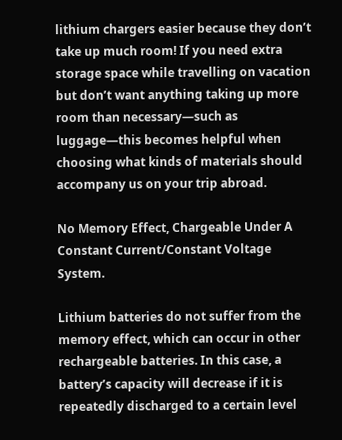lithium chargers easier because they don’t take up much room! If you need extra storage space while travelling on vacation but don’t want anything taking up more room than necessary—such as luggage—this becomes helpful when choosing what kinds of materials should accompany us on your trip abroad.

No Memory Effect, Chargeable Under A Constant Current/Constant Voltage System.

Lithium batteries do not suffer from the memory effect, which can occur in other rechargeable batteries. In this case, a battery’s capacity will decrease if it is repeatedly discharged to a certain level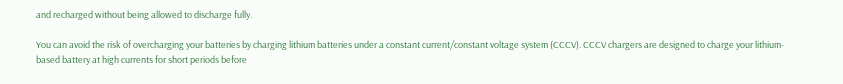and recharged without being allowed to discharge fully.

You can avoid the risk of overcharging your batteries by charging lithium batteries under a constant current/constant voltage system (CCCV). CCCV chargers are designed to charge your lithium-based battery at high currents for short periods before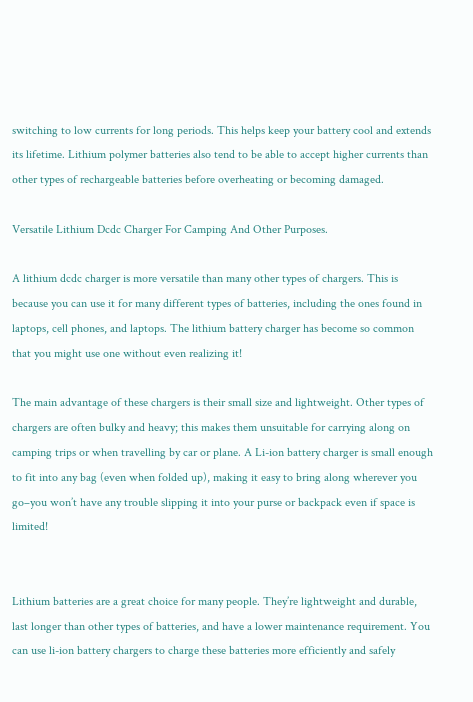switching to low currents for long periods. This helps keep your battery cool and extends its lifetime. Lithium polymer batteries also tend to be able to accept higher currents than other types of rechargeable batteries before overheating or becoming damaged.

Versatile Lithium Dcdc Charger For Camping And Other Purposes.

A lithium dcdc charger is more versatile than many other types of chargers. This is because you can use it for many different types of batteries, including the ones found in laptops, cell phones, and laptops. The lithium battery charger has become so common that you might use one without even realizing it!

The main advantage of these chargers is their small size and lightweight. Other types of chargers are often bulky and heavy; this makes them unsuitable for carrying along on camping trips or when travelling by car or plane. A Li-ion battery charger is small enough to fit into any bag (even when folded up), making it easy to bring along wherever you go–you won’t have any trouble slipping it into your purse or backpack even if space is limited!


Lithium batteries are a great choice for many people. They’re lightweight and durable, last longer than other types of batteries, and have a lower maintenance requirement. You can use li-ion battery chargers to charge these batteries more efficiently and safely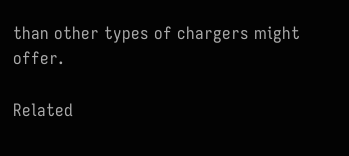than other types of chargers might offer.

Related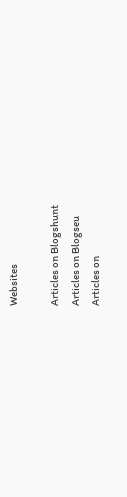Websites

Articles on Blogshunt
Articles on Blogseu
Articles on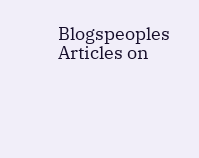Blogspeoples
Articles on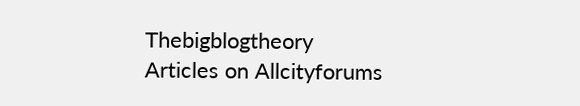Thebigblogtheory
Articles on Allcityforums